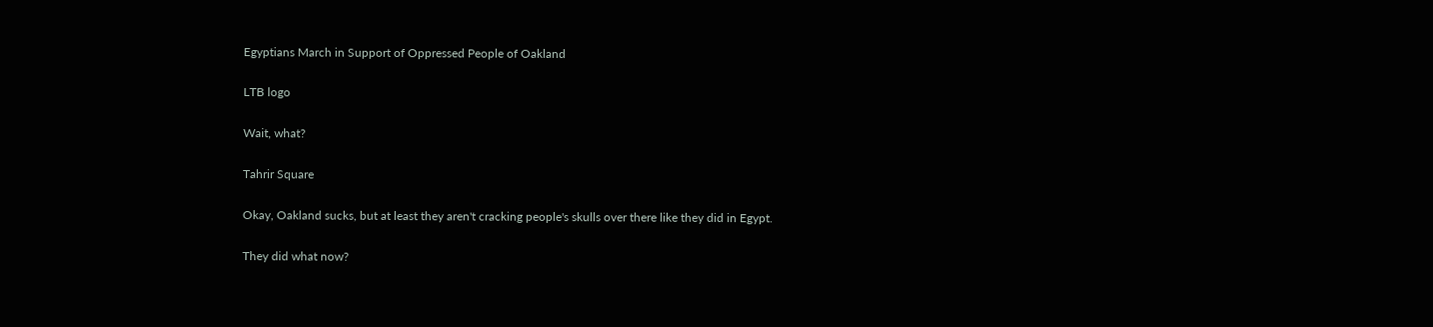Egyptians March in Support of Oppressed People of Oakland

LTB logo

Wait, what?

Tahrir Square

Okay, Oakland sucks, but at least they aren't cracking people's skulls over there like they did in Egypt.

They did what now?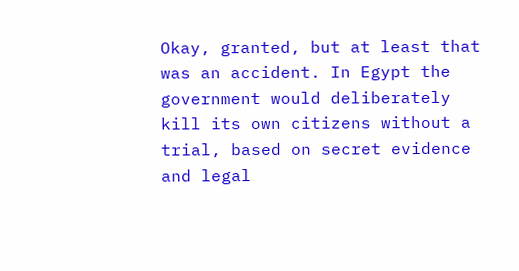Okay, granted, but at least that was an accident. In Egypt the government would deliberately kill its own citizens without a trial, based on secret evidence and legal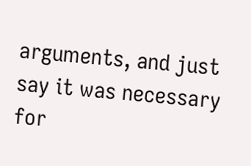arguments, and just say it was necessary for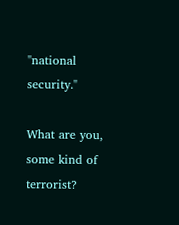"national security."

What are you, some kind of terrorist?